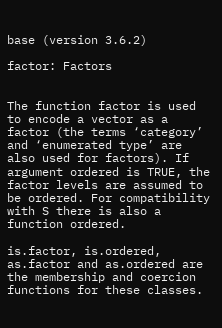base (version 3.6.2)

factor: Factors


The function factor is used to encode a vector as a factor (the terms ‘category’ and ‘enumerated type’ are also used for factors). If argument ordered is TRUE, the factor levels are assumed to be ordered. For compatibility with S there is also a function ordered.

is.factor, is.ordered, as.factor and as.ordered are the membership and coercion functions for these classes.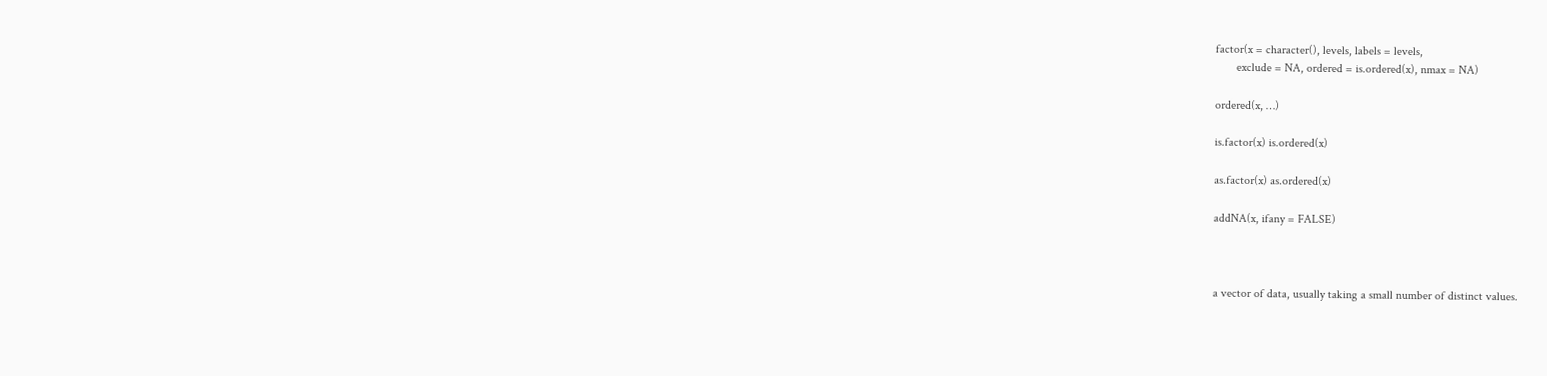factor(x = character(), levels, labels = levels,
       exclude = NA, ordered = is.ordered(x), nmax = NA)

ordered(x, …)

is.factor(x) is.ordered(x)

as.factor(x) as.ordered(x)

addNA(x, ifany = FALSE)



a vector of data, usually taking a small number of distinct values.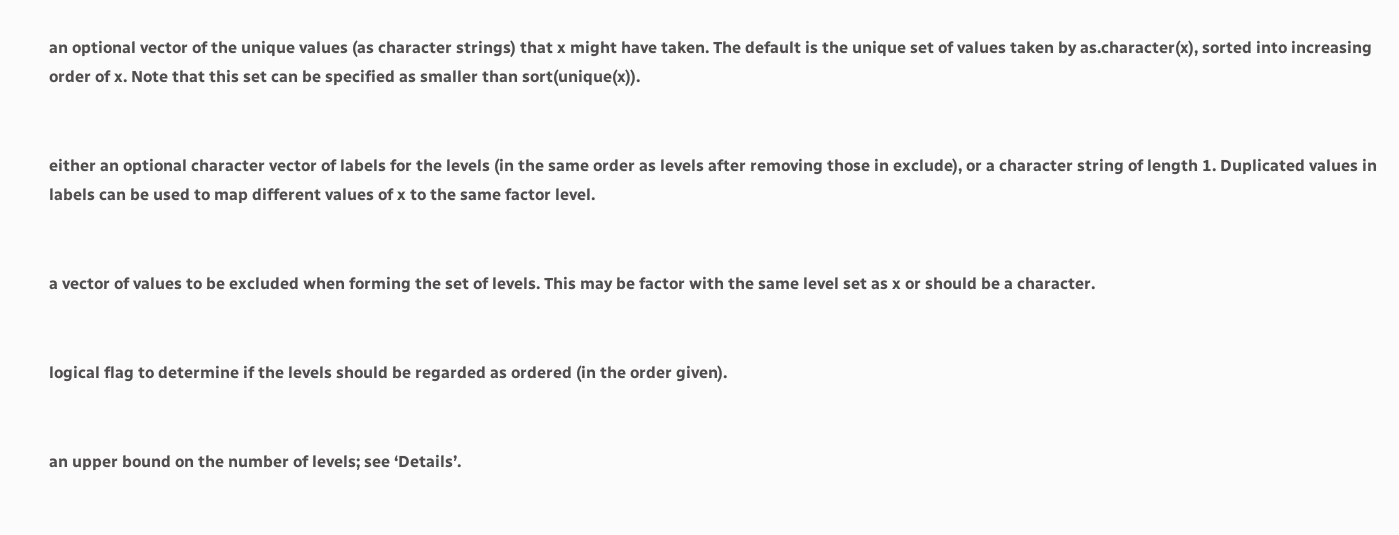an optional vector of the unique values (as character strings) that x might have taken. The default is the unique set of values taken by as.character(x), sorted into increasing order of x. Note that this set can be specified as smaller than sort(unique(x)).


either an optional character vector of labels for the levels (in the same order as levels after removing those in exclude), or a character string of length 1. Duplicated values in labels can be used to map different values of x to the same factor level.


a vector of values to be excluded when forming the set of levels. This may be factor with the same level set as x or should be a character.


logical flag to determine if the levels should be regarded as ordered (in the order given).


an upper bound on the number of levels; see ‘Details’.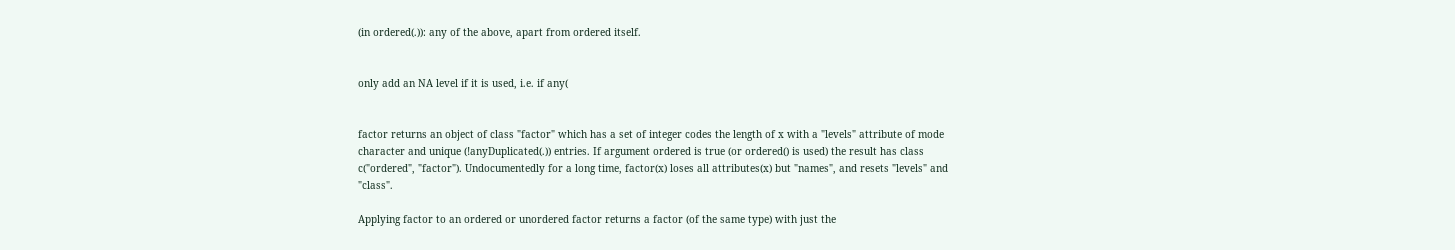(in ordered(.)): any of the above, apart from ordered itself.


only add an NA level if it is used, i.e. if any(


factor returns an object of class "factor" which has a set of integer codes the length of x with a "levels" attribute of mode character and unique (!anyDuplicated(.)) entries. If argument ordered is true (or ordered() is used) the result has class c("ordered", "factor"). Undocumentedly for a long time, factor(x) loses all attributes(x) but "names", and resets "levels" and "class".

Applying factor to an ordered or unordered factor returns a factor (of the same type) with just the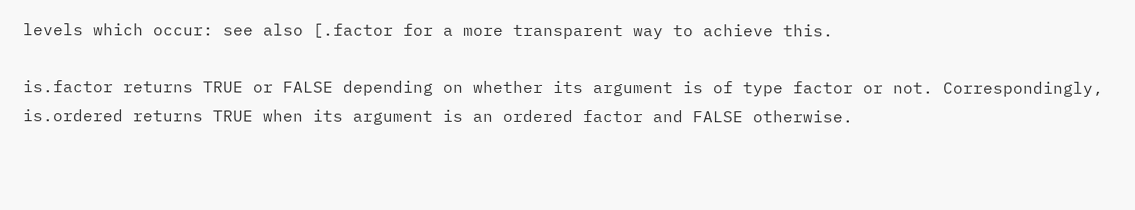levels which occur: see also [.factor for a more transparent way to achieve this.

is.factor returns TRUE or FALSE depending on whether its argument is of type factor or not. Correspondingly, is.ordered returns TRUE when its argument is an ordered factor and FALSE otherwise.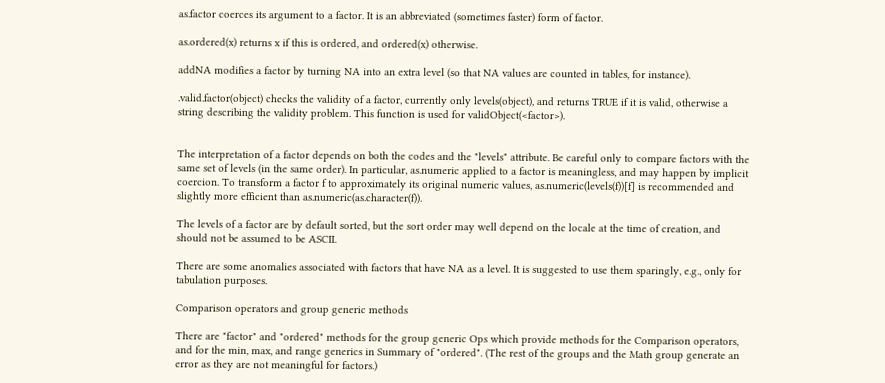as.factor coerces its argument to a factor. It is an abbreviated (sometimes faster) form of factor.

as.ordered(x) returns x if this is ordered, and ordered(x) otherwise.

addNA modifies a factor by turning NA into an extra level (so that NA values are counted in tables, for instance).

.valid.factor(object) checks the validity of a factor, currently only levels(object), and returns TRUE if it is valid, otherwise a string describing the validity problem. This function is used for validObject(<factor>).


The interpretation of a factor depends on both the codes and the "levels" attribute. Be careful only to compare factors with the same set of levels (in the same order). In particular, as.numeric applied to a factor is meaningless, and may happen by implicit coercion. To transform a factor f to approximately its original numeric values, as.numeric(levels(f))[f] is recommended and slightly more efficient than as.numeric(as.character(f)).

The levels of a factor are by default sorted, but the sort order may well depend on the locale at the time of creation, and should not be assumed to be ASCII.

There are some anomalies associated with factors that have NA as a level. It is suggested to use them sparingly, e.g., only for tabulation purposes.

Comparison operators and group generic methods

There are "factor" and "ordered" methods for the group generic Ops which provide methods for the Comparison operators, and for the min, max, and range generics in Summary of "ordered". (The rest of the groups and the Math group generate an error as they are not meaningful for factors.)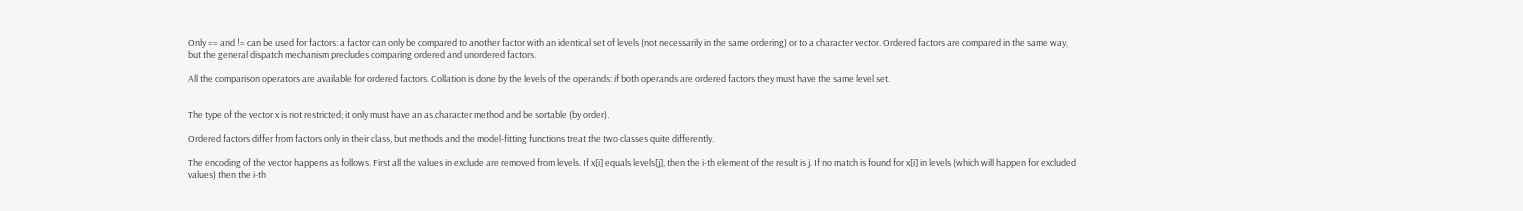Only == and != can be used for factors: a factor can only be compared to another factor with an identical set of levels (not necessarily in the same ordering) or to a character vector. Ordered factors are compared in the same way, but the general dispatch mechanism precludes comparing ordered and unordered factors.

All the comparison operators are available for ordered factors. Collation is done by the levels of the operands: if both operands are ordered factors they must have the same level set.


The type of the vector x is not restricted; it only must have an as.character method and be sortable (by order).

Ordered factors differ from factors only in their class, but methods and the model-fitting functions treat the two classes quite differently.

The encoding of the vector happens as follows. First all the values in exclude are removed from levels. If x[i] equals levels[j], then the i-th element of the result is j. If no match is found for x[i] in levels (which will happen for excluded values) then the i-th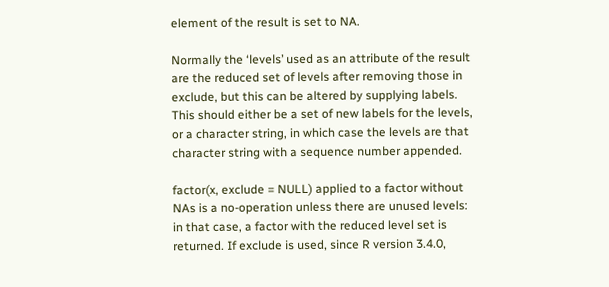element of the result is set to NA.

Normally the ‘levels’ used as an attribute of the result are the reduced set of levels after removing those in exclude, but this can be altered by supplying labels. This should either be a set of new labels for the levels, or a character string, in which case the levels are that character string with a sequence number appended.

factor(x, exclude = NULL) applied to a factor without NAs is a no-operation unless there are unused levels: in that case, a factor with the reduced level set is returned. If exclude is used, since R version 3.4.0,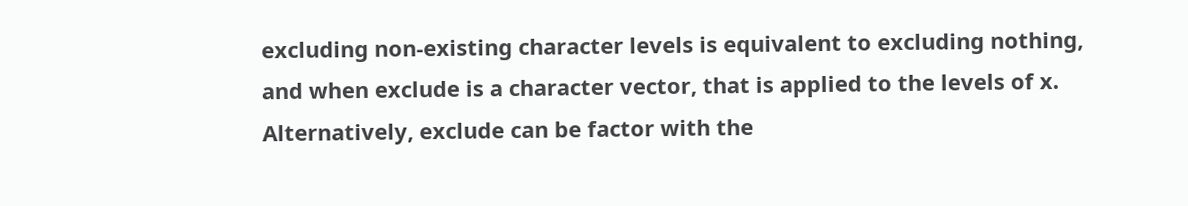excluding non-existing character levels is equivalent to excluding nothing, and when exclude is a character vector, that is applied to the levels of x. Alternatively, exclude can be factor with the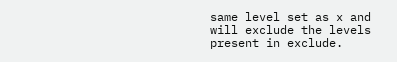same level set as x and will exclude the levels present in exclude.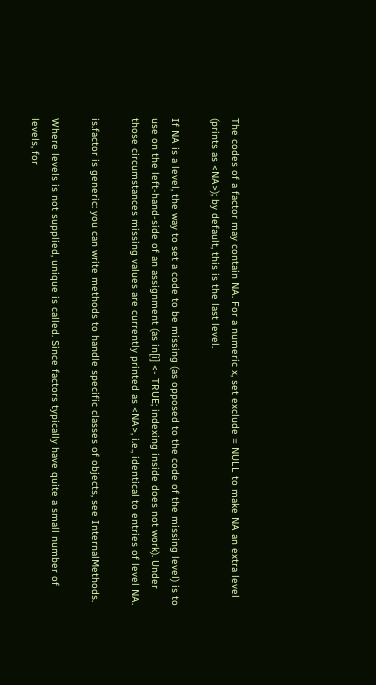The codes of a factor may contain NA. For a numeric x, set exclude = NULL to make NA an extra level (prints as <NA>); by default, this is the last level.

If NA is a level, the way to set a code to be missing (as opposed to the code of the missing level) is to use on the left-hand-side of an assignment (as in[i] <- TRUE; indexing inside does not work). Under those circumstances missing values are currently printed as <NA>, i.e., identical to entries of level NA.

is.factor is generic: you can write methods to handle specific classes of objects, see InternalMethods.

Where levels is not supplied, unique is called. Since factors typically have quite a small number of levels, for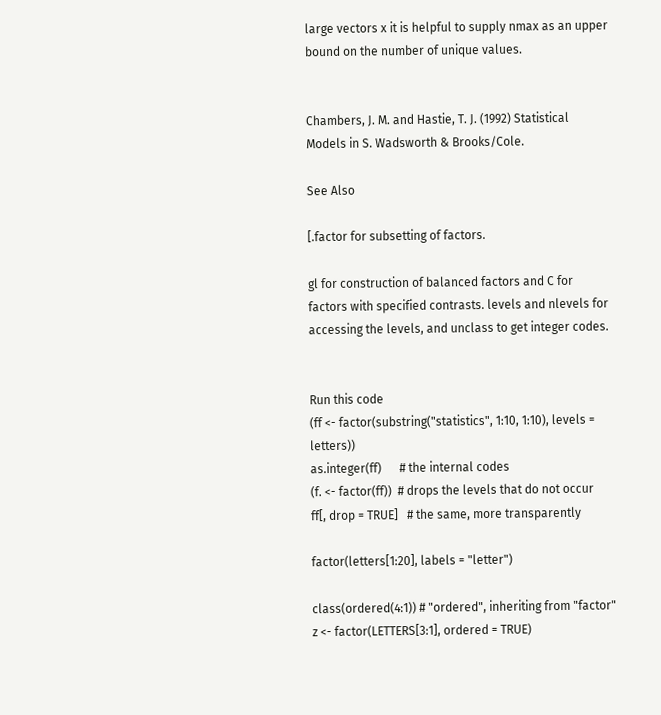large vectors x it is helpful to supply nmax as an upper bound on the number of unique values.


Chambers, J. M. and Hastie, T. J. (1992) Statistical Models in S. Wadsworth & Brooks/Cole.

See Also

[.factor for subsetting of factors.

gl for construction of balanced factors and C for factors with specified contrasts. levels and nlevels for accessing the levels, and unclass to get integer codes.


Run this code
(ff <- factor(substring("statistics", 1:10, 1:10), levels = letters))
as.integer(ff)      # the internal codes
(f. <- factor(ff))  # drops the levels that do not occur
ff[, drop = TRUE]   # the same, more transparently

factor(letters[1:20], labels = "letter")

class(ordered(4:1)) # "ordered", inheriting from "factor"
z <- factor(LETTERS[3:1], ordered = TRUE)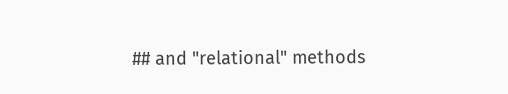## and "relational" methods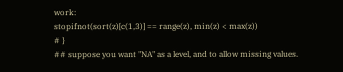work:
stopifnot(sort(z)[c(1,3)] == range(z), min(z) < max(z))
# }
## suppose you want "NA" as a level, and to allow missing values.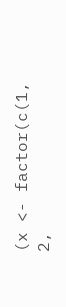(x <- factor(c(1, 2,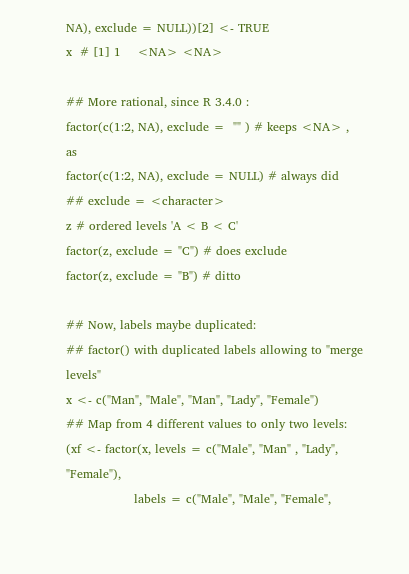NA), exclude = NULL))[2] <- TRUE
x  # [1] 1    <NA> <NA>

## More rational, since R 3.4.0 :
factor(c(1:2, NA), exclude =  "" ) # keeps <NA> , as
factor(c(1:2, NA), exclude = NULL) # always did
## exclude = <character>
z # ordered levels 'A < B < C'
factor(z, exclude = "C") # does exclude
factor(z, exclude = "B") # ditto

## Now, labels maybe duplicated:
## factor() with duplicated labels allowing to "merge levels"
x <- c("Man", "Male", "Man", "Lady", "Female")
## Map from 4 different values to only two levels:
(xf <- factor(x, levels = c("Male", "Man" , "Lady",   "Female"),
                 labels = c("Male", "Male", "Female",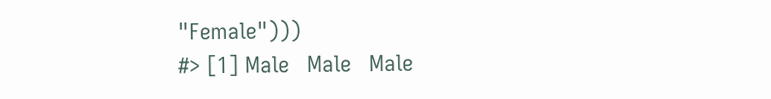"Female")))
#> [1] Male   Male   Male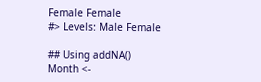Female Female
#> Levels: Male Female

## Using addNA()
Month <-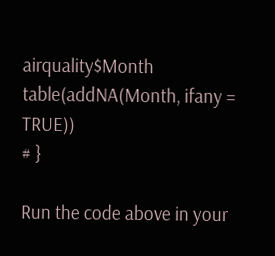airquality$Month
table(addNA(Month, ifany = TRUE))
# }

Run the code above in your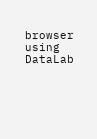browser using DataLab